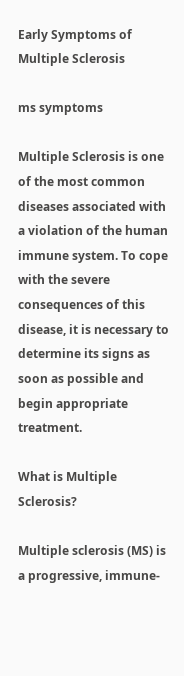Early Symptoms of Multiple Sclerosis

ms symptoms

Multiple Sclerosis is one of the most common diseases associated with a violation of the human immune system. To cope with the severe consequences of this disease, it is necessary to determine its signs as soon as possible and begin appropriate treatment.

What is Multiple Sclerosis?

Multiple sclerosis (MS) is a progressive, immune-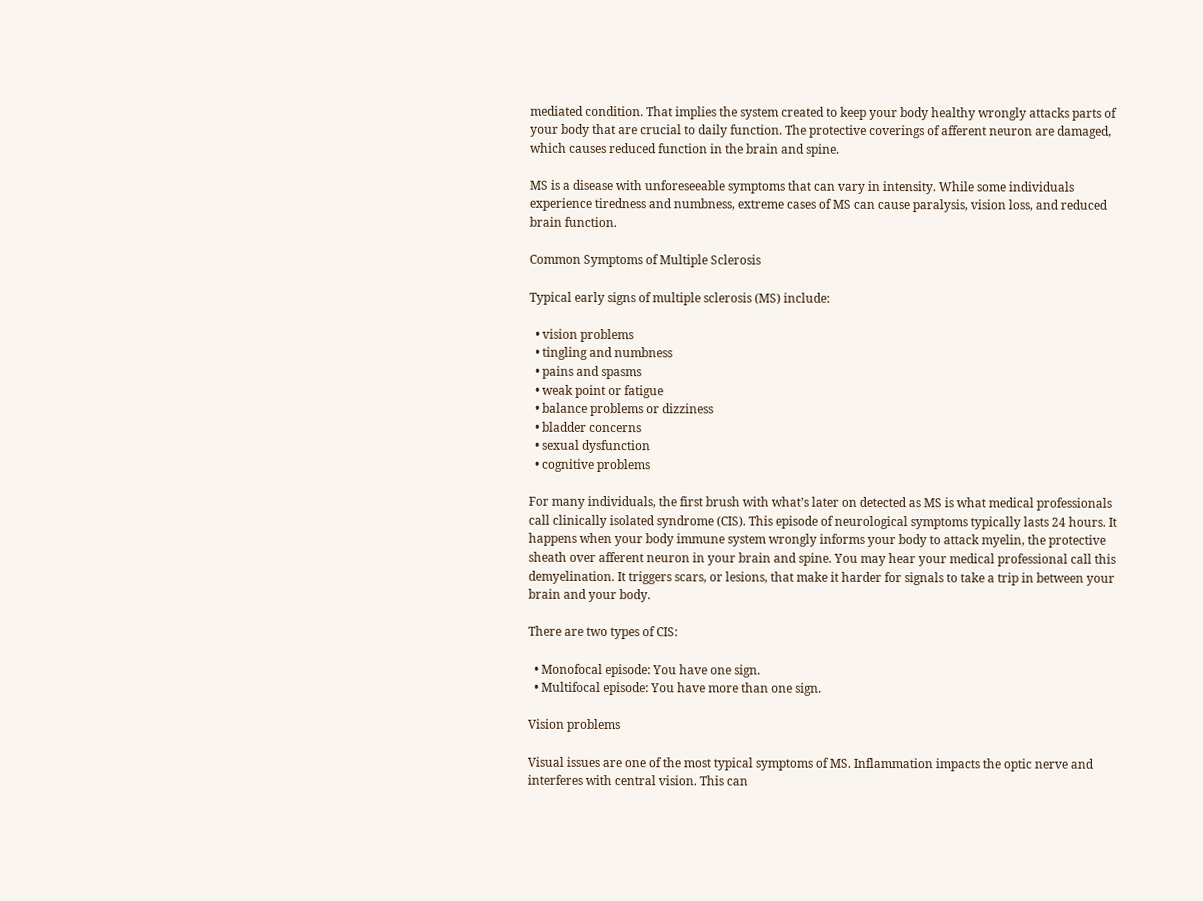mediated condition. That implies the system created to keep your body healthy wrongly attacks parts of your body that are crucial to daily function. The protective coverings of afferent neuron are damaged, which causes reduced function in the brain and spine.

MS is a disease with unforeseeable symptoms that can vary in intensity. While some individuals experience tiredness and numbness, extreme cases of MS can cause paralysis, vision loss, and reduced brain function.

Common Symptoms of Multiple Sclerosis

Typical early signs of multiple sclerosis (MS) include:

  • vision problems
  • tingling and numbness
  • pains and spasms
  • weak point or fatigue
  • balance problems or dizziness
  • bladder concerns
  • sexual dysfunction
  • cognitive problems

For many individuals, the first brush with what’s later on detected as MS is what medical professionals call clinically isolated syndrome (CIS). This episode of neurological symptoms typically lasts 24 hours. It happens when your body immune system wrongly informs your body to attack myelin, the protective sheath over afferent neuron in your brain and spine. You may hear your medical professional call this demyelination. It triggers scars, or lesions, that make it harder for signals to take a trip in between your brain and your body.

There are two types of CIS:

  • Monofocal episode: You have one sign.
  • Multifocal episode: You have more than one sign.

Vision problems

Visual issues are one of the most typical symptoms of MS. Inflammation impacts the optic nerve and interferes with central vision. This can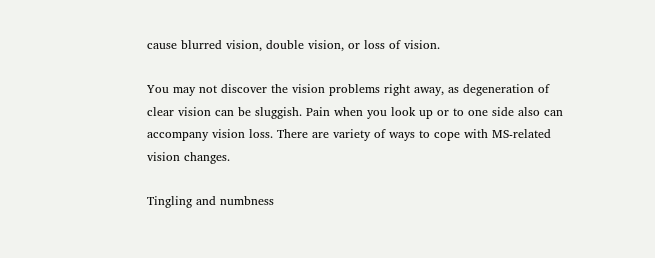cause blurred vision, double vision, or loss of vision.

You may not discover the vision problems right away, as degeneration of clear vision can be sluggish. Pain when you look up or to one side also can accompany vision loss. There are variety of ways to cope with MS-related vision changes.

Tingling and numbness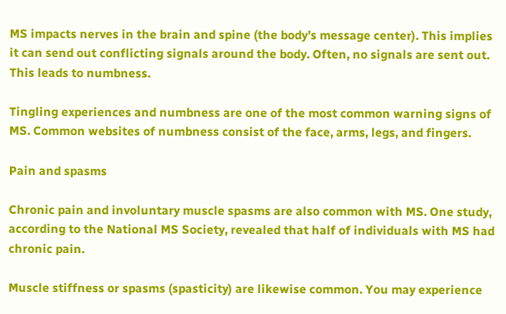MS impacts nerves in the brain and spine (the body’s message center). This implies it can send out conflicting signals around the body. Often, no signals are sent out. This leads to numbness.

Tingling experiences and numbness are one of the most common warning signs of MS. Common websites of numbness consist of the face, arms, legs, and fingers.

Pain and spasms

Chronic pain and involuntary muscle spasms are also common with MS. One study, according to the National MS Society, revealed that half of individuals with MS had chronic pain.

Muscle stiffness or spasms (spasticity) are likewise common. You may experience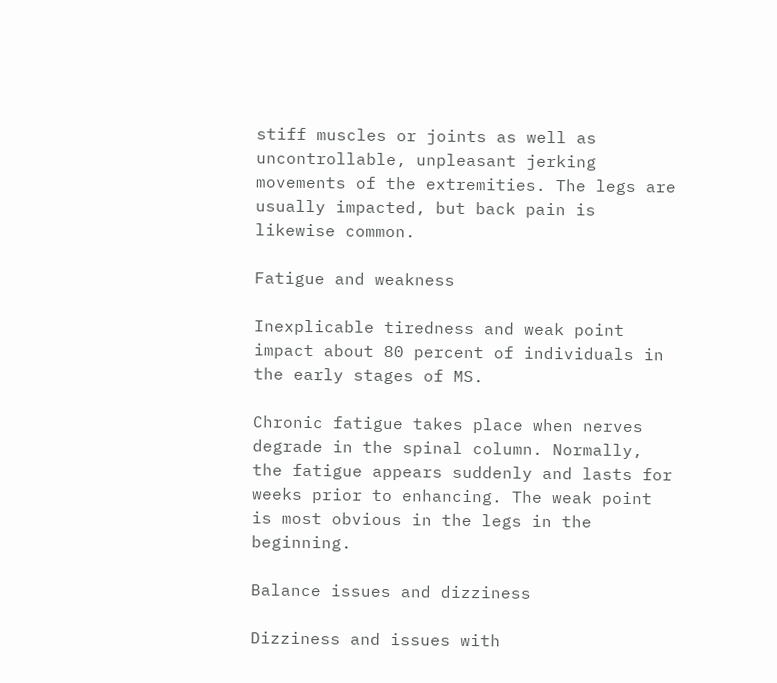stiff muscles or joints as well as uncontrollable, unpleasant jerking movements of the extremities. The legs are usually impacted, but back pain is likewise common.

Fatigue and weakness

Inexplicable tiredness and weak point impact about 80 percent of individuals in the early stages of MS.

Chronic fatigue takes place when nerves degrade in the spinal column. Normally, the fatigue appears suddenly and lasts for weeks prior to enhancing. The weak point is most obvious in the legs in the beginning.

Balance issues and dizziness

Dizziness and issues with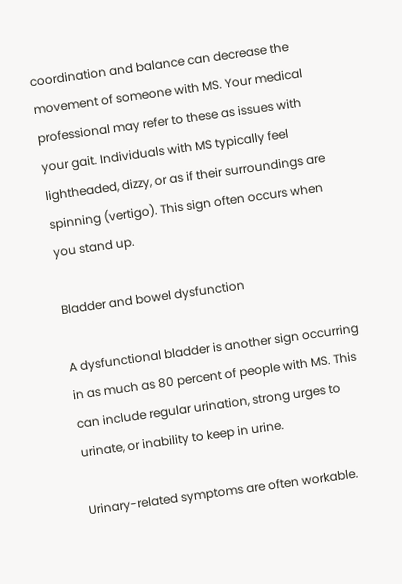coordination and balance can decrease the movement of someone with MS. Your medical professional may refer to these as issues with your gait. Individuals with MS typically feel lightheaded, dizzy, or as if their surroundings are spinning (vertigo). This sign often occurs when you stand up.

Bladder and bowel dysfunction

A dysfunctional bladder is another sign occurring in as much as 80 percent of people with MS. This can include regular urination, strong urges to urinate, or inability to keep in urine.

Urinary-related symptoms are often workable.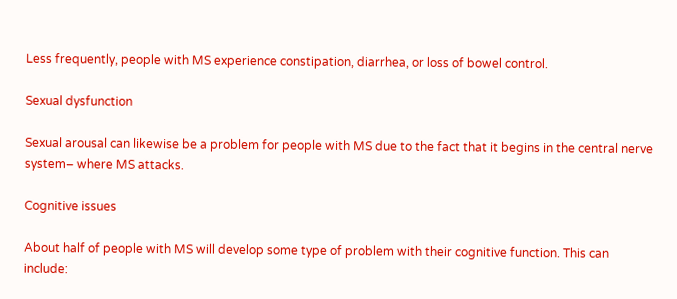Less frequently, people with MS experience constipation, diarrhea, or loss of bowel control.

Sexual dysfunction

Sexual arousal can likewise be a problem for people with MS due to the fact that it begins in the central nerve system– where MS attacks.

Cognitive issues

About half of people with MS will develop some type of problem with their cognitive function. This can include: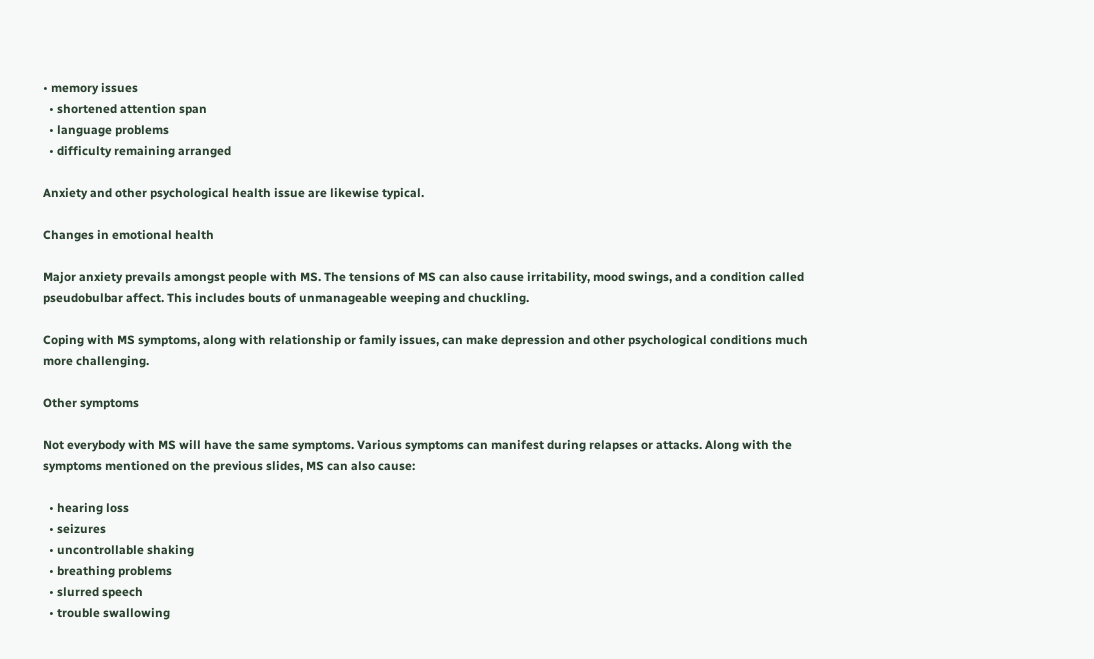• memory issues
  • shortened attention span
  • language problems
  • difficulty remaining arranged

Anxiety and other psychological health issue are likewise typical.

Changes in emotional health

Major anxiety prevails amongst people with MS. The tensions of MS can also cause irritability, mood swings, and a condition called pseudobulbar affect. This includes bouts of unmanageable weeping and chuckling.

Coping with MS symptoms, along with relationship or family issues, can make depression and other psychological conditions much more challenging.

Other symptoms

Not everybody with MS will have the same symptoms. Various symptoms can manifest during relapses or attacks. Along with the symptoms mentioned on the previous slides, MS can also cause:

  • hearing loss
  • seizures
  • uncontrollable shaking
  • breathing problems
  • slurred speech
  • trouble swallowing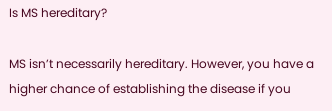Is MS hereditary?

MS isn’t necessarily hereditary. However, you have a higher chance of establishing the disease if you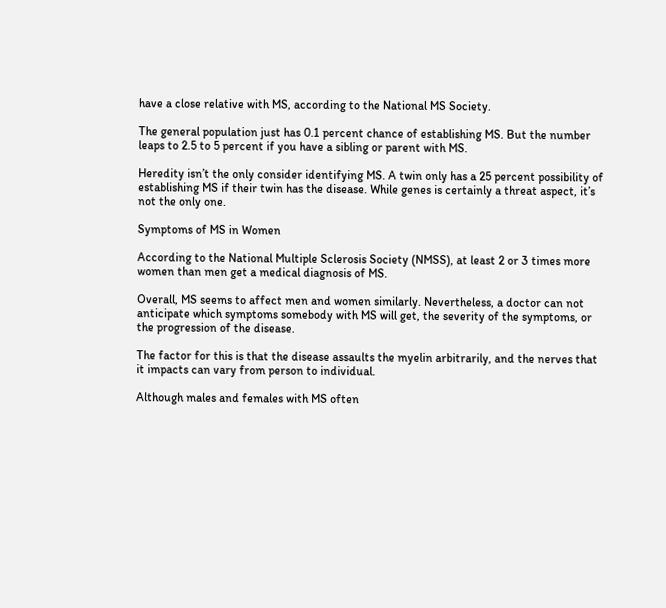have a close relative with MS, according to the National MS Society.

The general population just has 0.1 percent chance of establishing MS. But the number leaps to 2.5 to 5 percent if you have a sibling or parent with MS.

Heredity isn’t the only consider identifying MS. A twin only has a 25 percent possibility of establishing MS if their twin has the disease. While genes is certainly a threat aspect, it’s not the only one.

Symptoms of MS in Women

According to the National Multiple Sclerosis Society (NMSS), at least 2 or 3 times more women than men get a medical diagnosis of MS.

Overall, MS seems to affect men and women similarly. Nevertheless, a doctor can not anticipate which symptoms somebody with MS will get, the severity of the symptoms, or the progression of the disease.

The factor for this is that the disease assaults the myelin arbitrarily, and the nerves that it impacts can vary from person to individual.

Although males and females with MS often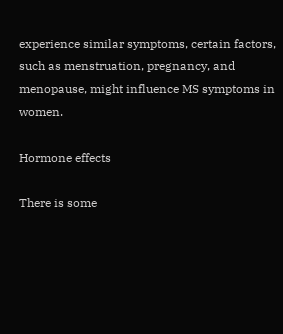experience similar symptoms, certain factors, such as menstruation, pregnancy, and menopause, might influence MS symptoms in women.

Hormone effects

There is some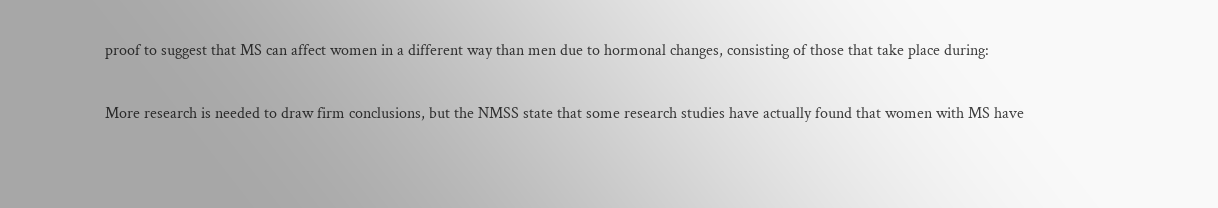proof to suggest that MS can affect women in a different way than men due to hormonal changes, consisting of those that take place during:


More research is needed to draw firm conclusions, but the NMSS state that some research studies have actually found that women with MS have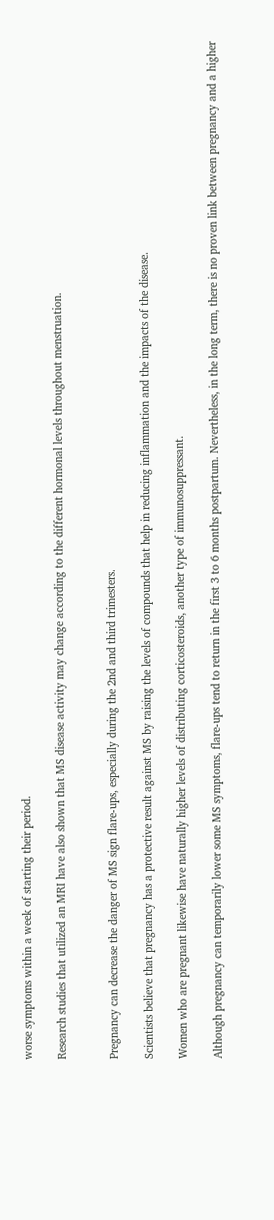worse symptoms within a week of starting their period.

Research studies that utilized an MRI have also shown that MS disease activity may change according to the different hormonal levels throughout menstruation.


Pregnancy can decrease the danger of MS sign flare-ups, especially during the 2nd and third trimesters.

Scientists believe that pregnancy has a protective result against MS by raising the levels of compounds that help in reducing inflammation and the impacts of the disease.

Women who are pregnant likewise have naturally higher levels of distributing corticosteroids, another type of immunosuppressant.

Although pregnancy can temporarily lower some MS symptoms, flare-ups tend to return in the first 3 to 6 months postpartum. Nevertheless, in the long term, there is no proven link between pregnancy and a higher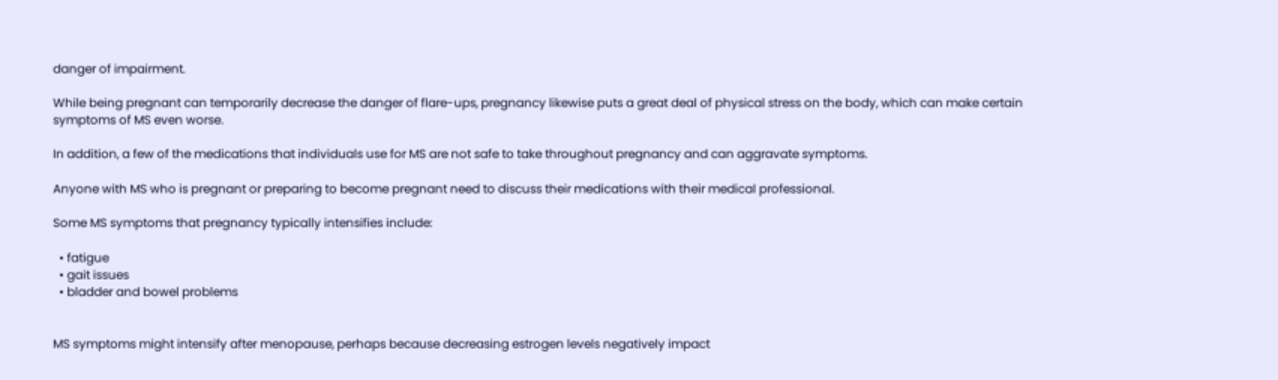danger of impairment.

While being pregnant can temporarily decrease the danger of flare-ups, pregnancy likewise puts a great deal of physical stress on the body, which can make certain symptoms of MS even worse.

In addition, a few of the medications that individuals use for MS are not safe to take throughout pregnancy and can aggravate symptoms.

Anyone with MS who is pregnant or preparing to become pregnant need to discuss their medications with their medical professional.

Some MS symptoms that pregnancy typically intensifies include:

  • fatigue
  • gait issues
  • bladder and bowel problems


MS symptoms might intensify after menopause, perhaps because decreasing estrogen levels negatively impact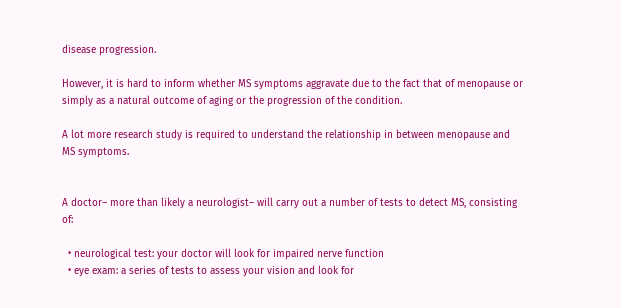disease progression.

However, it is hard to inform whether MS symptoms aggravate due to the fact that of menopause or simply as a natural outcome of aging or the progression of the condition.

A lot more research study is required to understand the relationship in between menopause and MS symptoms.


A doctor– more than likely a neurologist– will carry out a number of tests to detect MS, consisting of:

  • neurological test: your doctor will look for impaired nerve function
  • eye exam: a series of tests to assess your vision and look for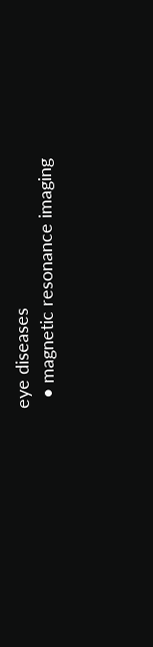eye diseases
  • magnetic resonance imaging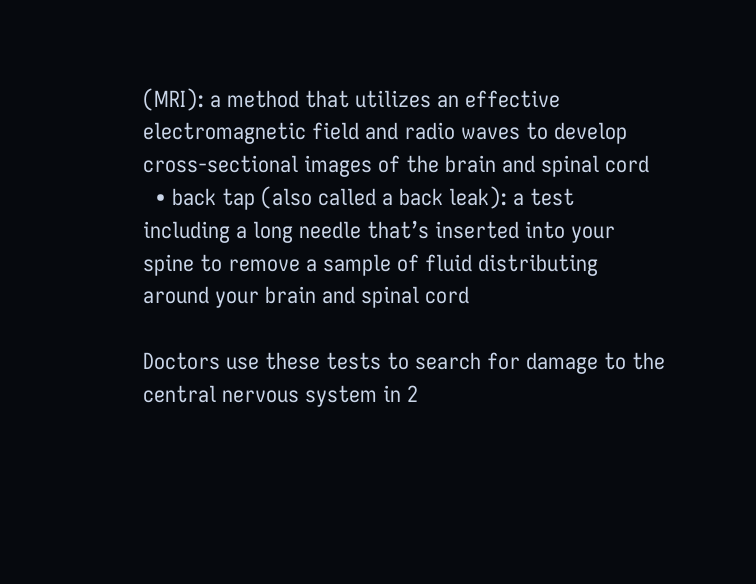(MRI): a method that utilizes an effective electromagnetic field and radio waves to develop cross-sectional images of the brain and spinal cord
  • back tap (also called a back leak): a test including a long needle that’s inserted into your spine to remove a sample of fluid distributing around your brain and spinal cord

Doctors use these tests to search for damage to the central nervous system in 2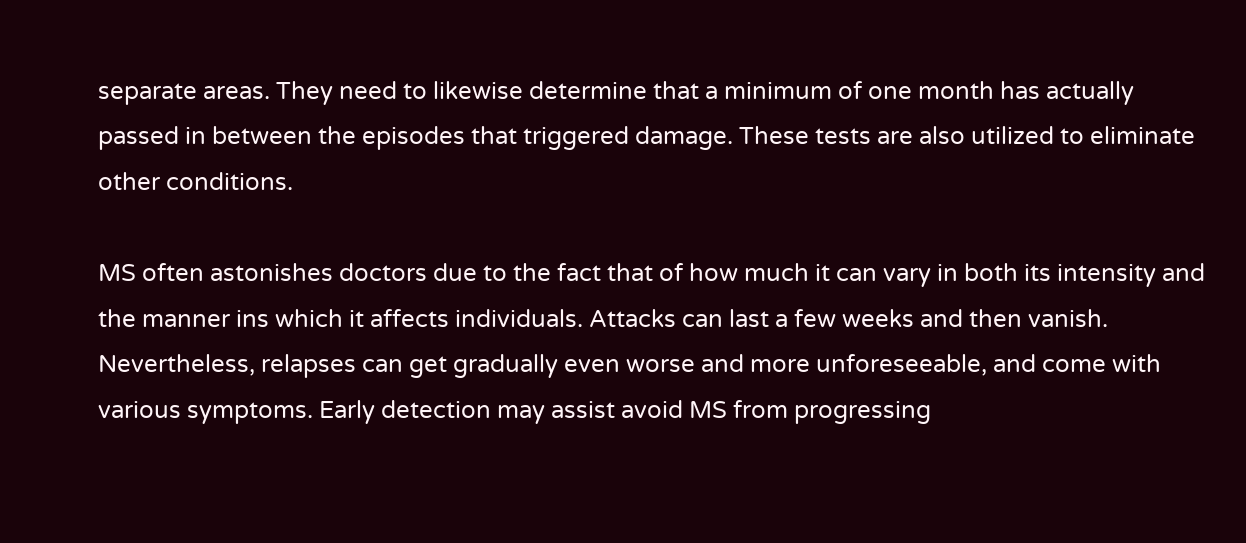separate areas. They need to likewise determine that a minimum of one month has actually passed in between the episodes that triggered damage. These tests are also utilized to eliminate other conditions.

MS often astonishes doctors due to the fact that of how much it can vary in both its intensity and the manner ins which it affects individuals. Attacks can last a few weeks and then vanish. Nevertheless, relapses can get gradually even worse and more unforeseeable, and come with various symptoms. Early detection may assist avoid MS from progressing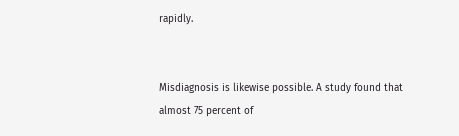rapidly.


Misdiagnosis is likewise possible. A study found that almost 75 percent of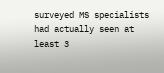surveyed MS specialists had actually seen at least 3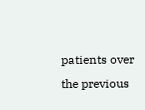patients over the previous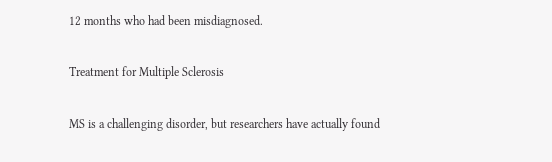12 months who had been misdiagnosed.

Treatment for Multiple Sclerosis

MS is a challenging disorder, but researchers have actually found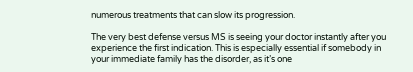numerous treatments that can slow its progression.

The very best defense versus MS is seeing your doctor instantly after you experience the first indication. This is especially essential if somebody in your immediate family has the disorder, as it’s one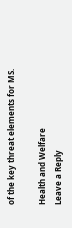of the key threat elements for MS.

Health and Welfare
Leave a Reply